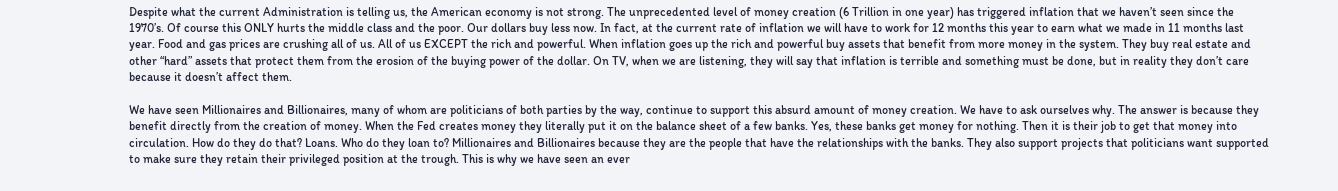Despite what the current Administration is telling us, the American economy is not strong. The unprecedented level of money creation (6 Trillion in one year) has triggered inflation that we haven’t seen since the 1970’s. Of course this ONLY hurts the middle class and the poor. Our dollars buy less now. In fact, at the current rate of inflation we will have to work for 12 months this year to earn what we made in 11 months last year. Food and gas prices are crushing all of us. All of us EXCEPT the rich and powerful. When inflation goes up the rich and powerful buy assets that benefit from more money in the system. They buy real estate and other “hard” assets that protect them from the erosion of the buying power of the dollar. On TV, when we are listening, they will say that inflation is terrible and something must be done, but in reality they don’t care because it doesn’t affect them.

We have seen Millionaires and Billionaires, many of whom are politicians of both parties by the way, continue to support this absurd amount of money creation. We have to ask ourselves why. The answer is because they benefit directly from the creation of money. When the Fed creates money they literally put it on the balance sheet of a few banks. Yes, these banks get money for nothing. Then it is their job to get that money into circulation. How do they do that? Loans. Who do they loan to? Millionaires and Billionaires because they are the people that have the relationships with the banks. They also support projects that politicians want supported to make sure they retain their privileged position at the trough. This is why we have seen an ever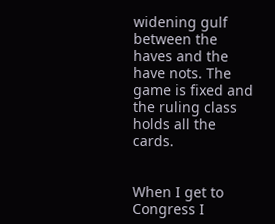widening gulf between the haves and the have nots. The game is fixed and the ruling class holds all the cards.


When I get to Congress I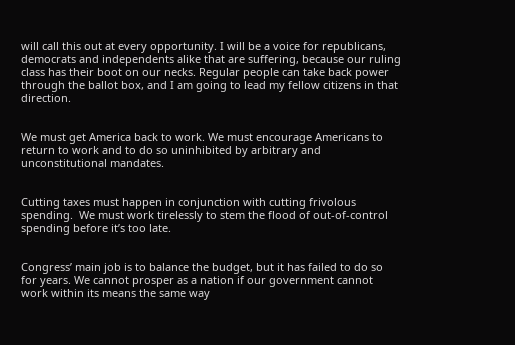will call this out at every opportunity. I will be a voice for republicans, democrats and independents alike that are suffering, because our ruling class has their boot on our necks. Regular people can take back power through the ballot box, and I am going to lead my fellow citizens in that direction.


We must get America back to work. We must encourage Americans to return to work and to do so uninhibited by arbitrary and unconstitutional mandates.


Cutting taxes must happen in conjunction with cutting frivolous spending.  We must work tirelessly to stem the flood of out-of-control spending before it’s too late.


Congress’ main job is to balance the budget, but it has failed to do so for years. We cannot prosper as a nation if our government cannot work within its means the same way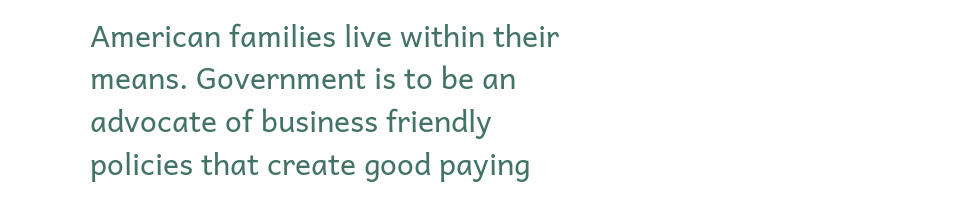American families live within their means. Government is to be an advocate of business friendly policies that create good paying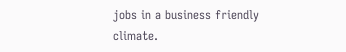jobs in a business friendly climate.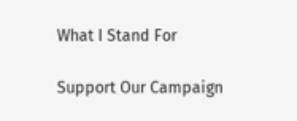What I Stand For

Support Our Campaign